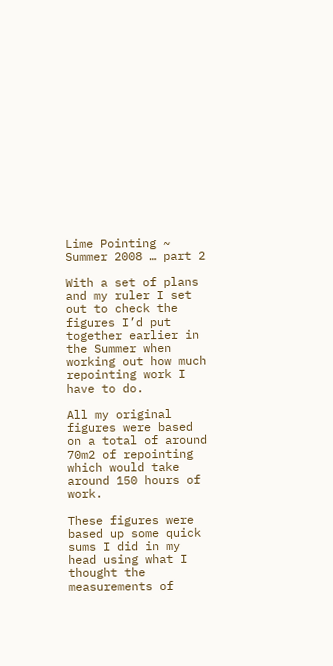Lime Pointing ~ Summer 2008 … part 2

With a set of plans and my ruler I set out to check the figures I’d put together earlier in the Summer when working out how much repointing work I have to do.

All my original figures were based on a total of around 70m2 of repointing which would take around 150 hours of work.

These figures were based up some quick sums I did in my head using what I thought the measurements of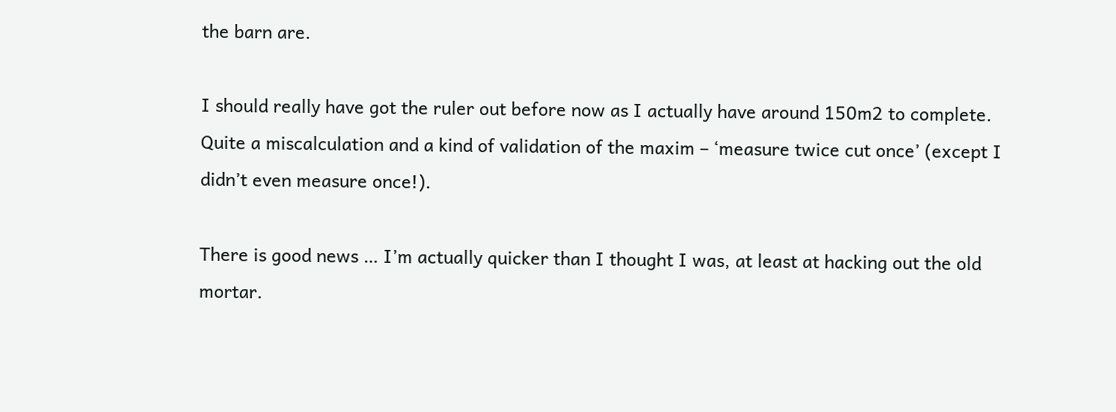the barn are.

I should really have got the ruler out before now as I actually have around 150m2 to complete. Quite a miscalculation and a kind of validation of the maxim – ‘measure twice cut once’ (except I didn’t even measure once!).

There is good news … I’m actually quicker than I thought I was, at least at hacking out the old mortar.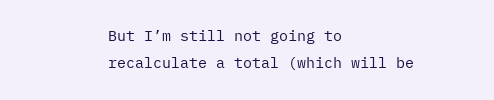But I’m still not going to recalculate a total (which will be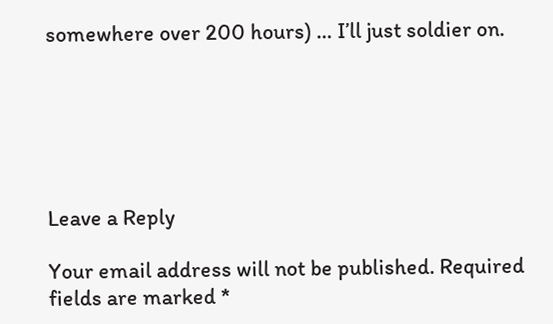somewhere over 200 hours) … I’ll just soldier on.






Leave a Reply

Your email address will not be published. Required fields are marked *